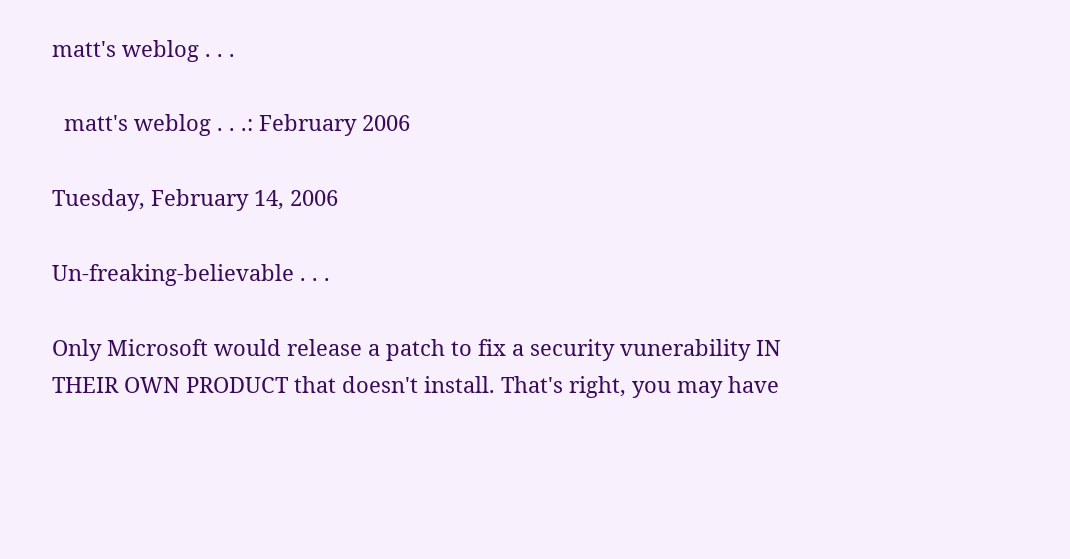matt's weblog . . .

  matt's weblog . . .: February 2006

Tuesday, February 14, 2006

Un-freaking-believable . . .

Only Microsoft would release a patch to fix a security vunerability IN THEIR OWN PRODUCT that doesn't install. That's right, you may have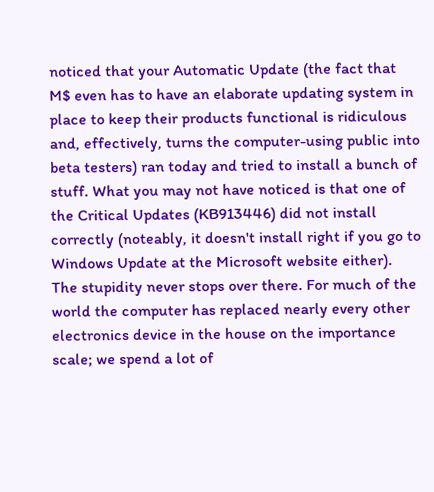noticed that your Automatic Update (the fact that M$ even has to have an elaborate updating system in place to keep their products functional is ridiculous and, effectively, turns the computer-using public into beta testers) ran today and tried to install a bunch of stuff. What you may not have noticed is that one of the Critical Updates (KB913446) did not install correctly (noteably, it doesn't install right if you go to Windows Update at the Microsoft website either). The stupidity never stops over there. For much of the world the computer has replaced nearly every other electronics device in the house on the importance scale; we spend a lot of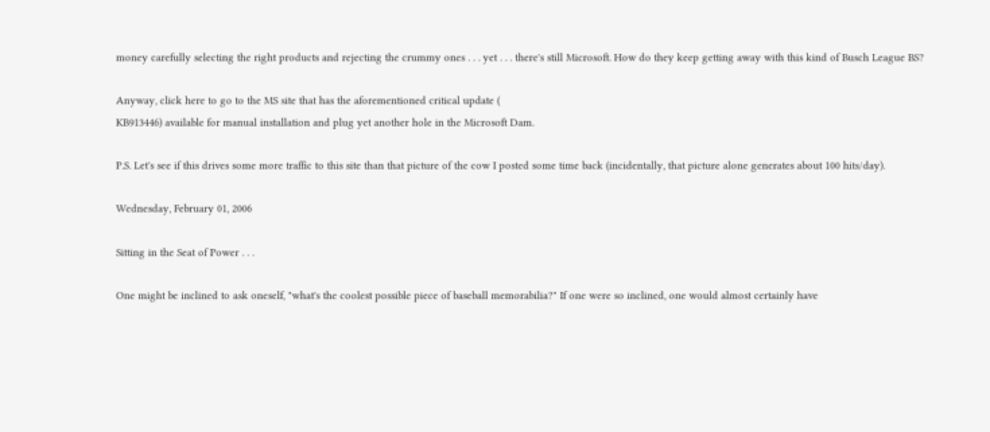money carefully selecting the right products and rejecting the crummy ones . . . yet . . . there's still Microsoft. How do they keep getting away with this kind of Busch League BS?

Anyway, click here to go to the MS site that has the aforementioned critical update (
KB913446) available for manual installation and plug yet another hole in the Microsoft Dam.

P.S. Let's see if this drives some more traffic to this site than that picture of the cow I posted some time back (incidentally, that picture alone generates about 100 hits/day).

Wednesday, February 01, 2006

Sitting in the Seat of Power . . .

One might be inclined to ask oneself, "what's the coolest possible piece of baseball memorabilia?" If one were so inclined, one would almost certainly have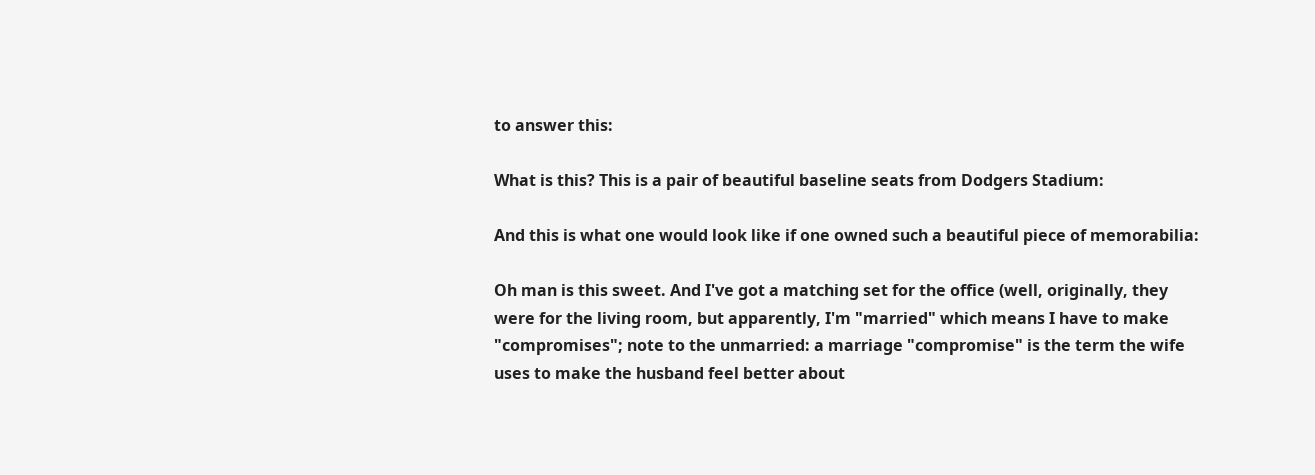to answer this:

What is this? This is a pair of beautiful baseline seats from Dodgers Stadium:

And this is what one would look like if one owned such a beautiful piece of memorabilia:

Oh man is this sweet. And I've got a matching set for the office (well, originally, they were for the living room, but apparently, I'm "married" which means I have to make "compromises"; note to the unmarried: a marriage "compromise" is the term the wife uses to make the husband feel better about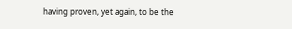having proven, yet again, to be the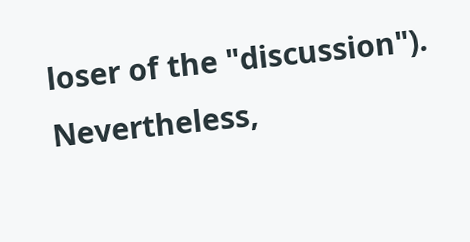loser of the "discussion"). Nevertheless,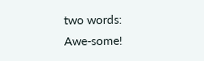two words: Awe-some!